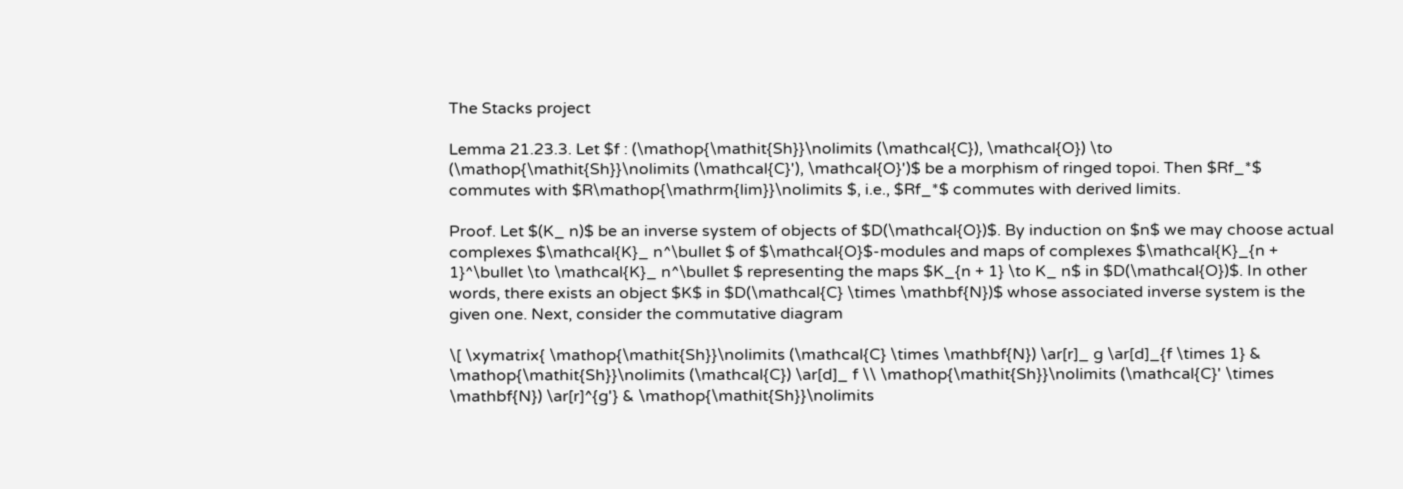The Stacks project

Lemma 21.23.3. Let $f : (\mathop{\mathit{Sh}}\nolimits (\mathcal{C}), \mathcal{O}) \to (\mathop{\mathit{Sh}}\nolimits (\mathcal{C}'), \mathcal{O}')$ be a morphism of ringed topoi. Then $Rf_*$ commutes with $R\mathop{\mathrm{lim}}\nolimits $, i.e., $Rf_*$ commutes with derived limits.

Proof. Let $(K_ n)$ be an inverse system of objects of $D(\mathcal{O})$. By induction on $n$ we may choose actual complexes $\mathcal{K}_ n^\bullet $ of $\mathcal{O}$-modules and maps of complexes $\mathcal{K}_{n + 1}^\bullet \to \mathcal{K}_ n^\bullet $ representing the maps $K_{n + 1} \to K_ n$ in $D(\mathcal{O})$. In other words, there exists an object $K$ in $D(\mathcal{C} \times \mathbf{N})$ whose associated inverse system is the given one. Next, consider the commutative diagram

\[ \xymatrix{ \mathop{\mathit{Sh}}\nolimits (\mathcal{C} \times \mathbf{N}) \ar[r]_ g \ar[d]_{f \times 1} & \mathop{\mathit{Sh}}\nolimits (\mathcal{C}) \ar[d]_ f \\ \mathop{\mathit{Sh}}\nolimits (\mathcal{C}' \times \mathbf{N}) \ar[r]^{g'} & \mathop{\mathit{Sh}}\nolimits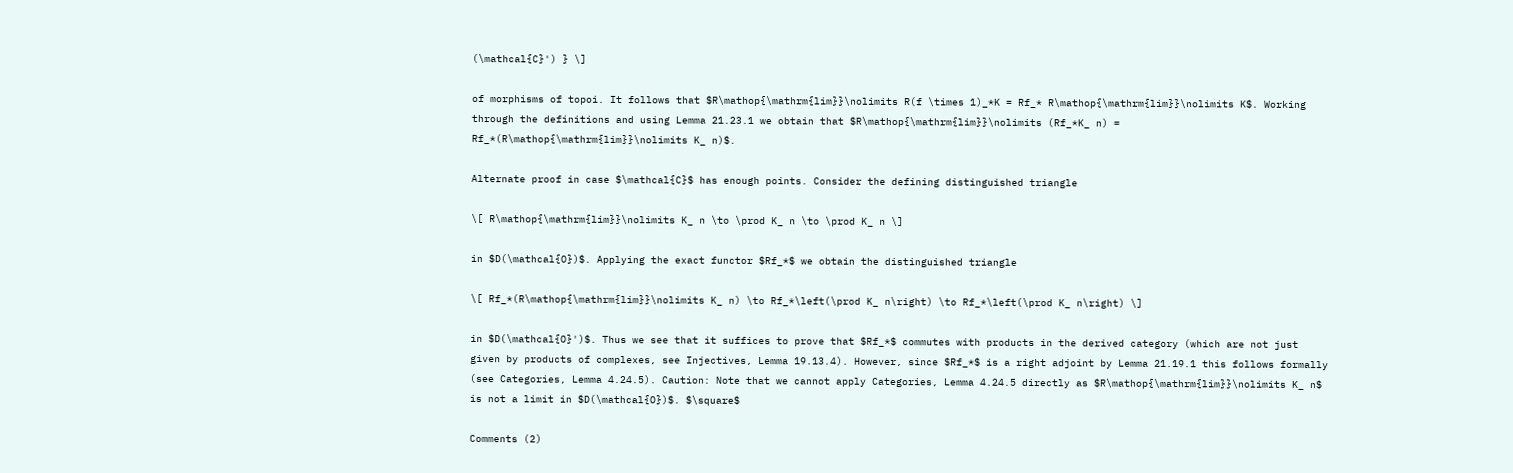(\mathcal{C}') } \]

of morphisms of topoi. It follows that $R\mathop{\mathrm{lim}}\nolimits R(f \times 1)_*K = Rf_* R\mathop{\mathrm{lim}}\nolimits K$. Working through the definitions and using Lemma 21.23.1 we obtain that $R\mathop{\mathrm{lim}}\nolimits (Rf_*K_ n) = Rf_*(R\mathop{\mathrm{lim}}\nolimits K_ n)$.

Alternate proof in case $\mathcal{C}$ has enough points. Consider the defining distinguished triangle

\[ R\mathop{\mathrm{lim}}\nolimits K_ n \to \prod K_ n \to \prod K_ n \]

in $D(\mathcal{O})$. Applying the exact functor $Rf_*$ we obtain the distinguished triangle

\[ Rf_*(R\mathop{\mathrm{lim}}\nolimits K_ n) \to Rf_*\left(\prod K_ n\right) \to Rf_*\left(\prod K_ n\right) \]

in $D(\mathcal{O}')$. Thus we see that it suffices to prove that $Rf_*$ commutes with products in the derived category (which are not just given by products of complexes, see Injectives, Lemma 19.13.4). However, since $Rf_*$ is a right adjoint by Lemma 21.19.1 this follows formally (see Categories, Lemma 4.24.5). Caution: Note that we cannot apply Categories, Lemma 4.24.5 directly as $R\mathop{\mathrm{lim}}\nolimits K_ n$ is not a limit in $D(\mathcal{O})$. $\square$

Comments (2)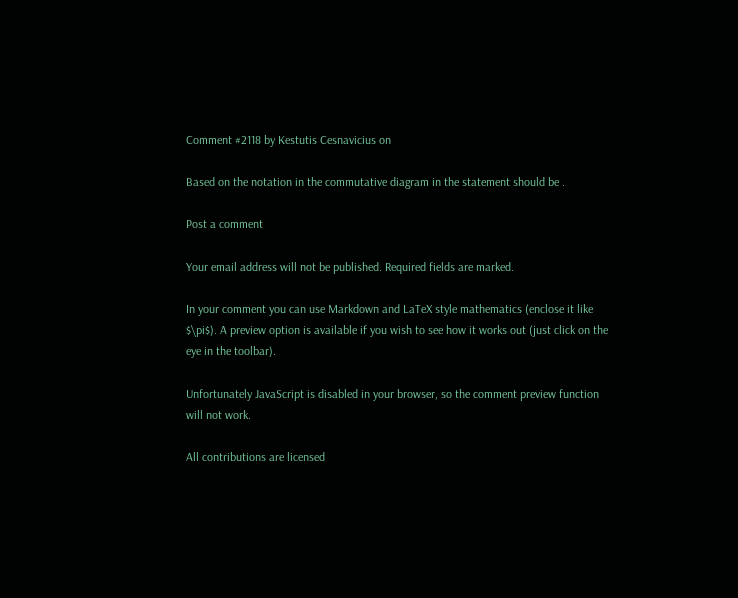Comment #2118 by Kestutis Cesnavicius on

Based on the notation in the commutative diagram in the statement should be .

Post a comment

Your email address will not be published. Required fields are marked.

In your comment you can use Markdown and LaTeX style mathematics (enclose it like $\pi$). A preview option is available if you wish to see how it works out (just click on the eye in the toolbar).

Unfortunately JavaScript is disabled in your browser, so the comment preview function will not work.

All contributions are licensed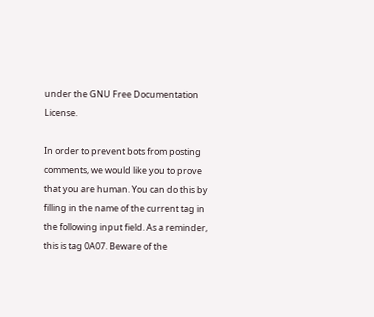under the GNU Free Documentation License.

In order to prevent bots from posting comments, we would like you to prove that you are human. You can do this by filling in the name of the current tag in the following input field. As a reminder, this is tag 0A07. Beware of the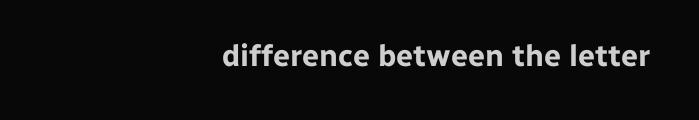difference between the letter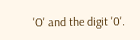'O' and the digit '0'.